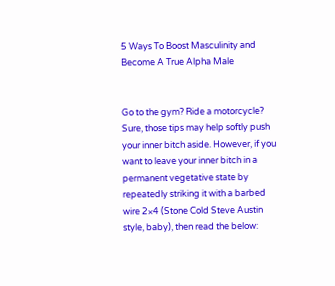5 Ways To Boost Masculinity and Become A True Alpha Male


Go to the gym? Ride a motorcycle? Sure, those tips may help softly push your inner bitch aside. However, if you want to leave your inner bitch in a permanent vegetative state by repeatedly striking it with a barbed wire 2×4 (Stone Cold Steve Austin style, baby), then read the below: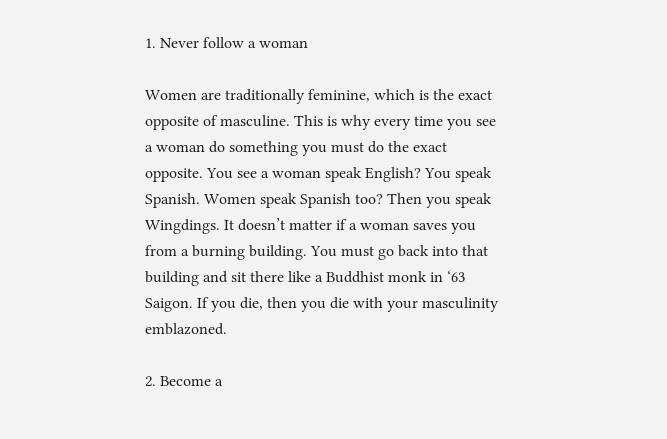1. Never follow a woman

Women are traditionally feminine, which is the exact opposite of masculine. This is why every time you see a woman do something you must do the exact opposite. You see a woman speak English? You speak Spanish. Women speak Spanish too? Then you speak Wingdings. It doesn’t matter if a woman saves you from a burning building. You must go back into that building and sit there like a Buddhist monk in ‘63 Saigon. If you die, then you die with your masculinity emblazoned.

2. Become a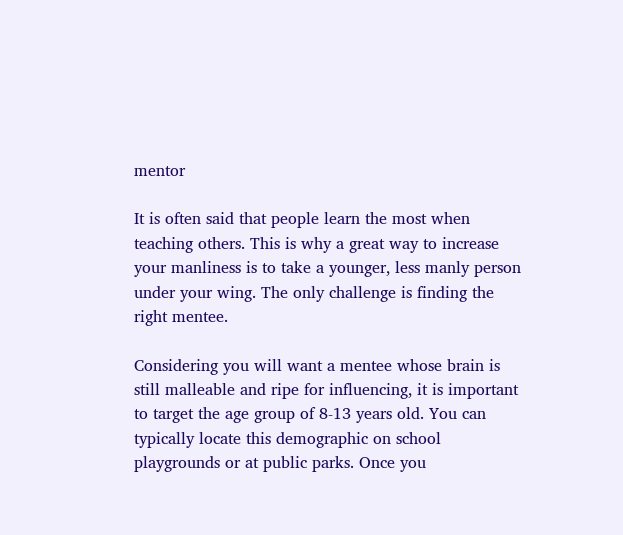mentor

It is often said that people learn the most when teaching others. This is why a great way to increase your manliness is to take a younger, less manly person under your wing. The only challenge is finding the right mentee.

Considering you will want a mentee whose brain is still malleable and ripe for influencing, it is important to target the age group of 8-13 years old. You can typically locate this demographic on school playgrounds or at public parks. Once you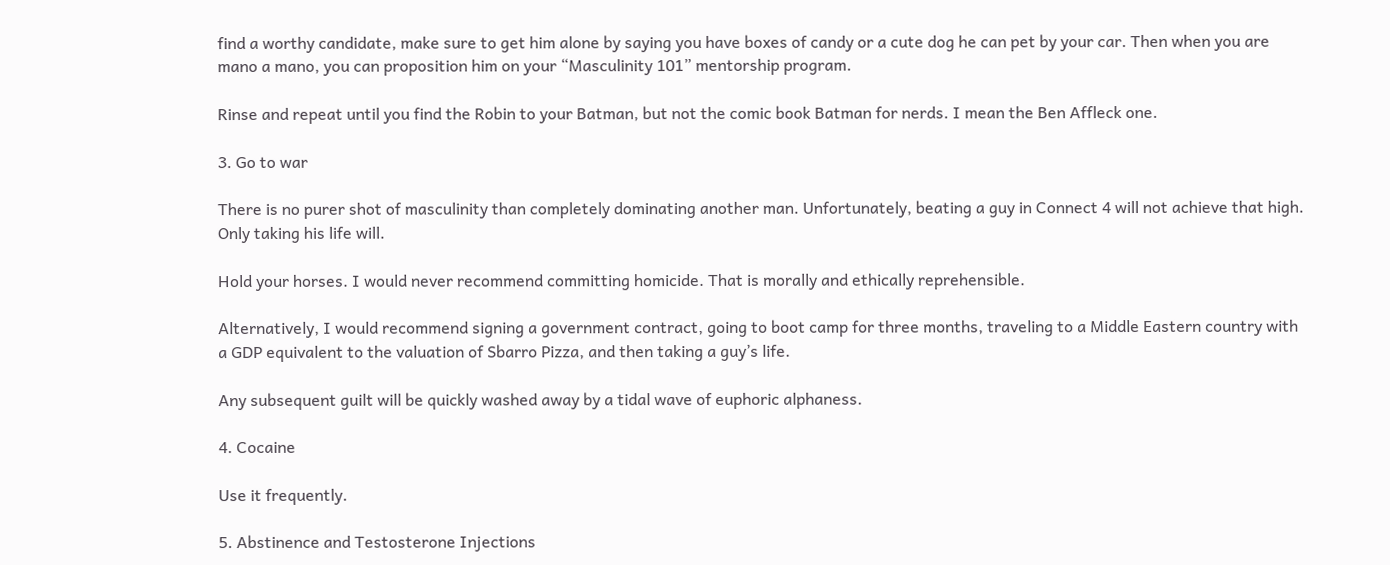find a worthy candidate, make sure to get him alone by saying you have boxes of candy or a cute dog he can pet by your car. Then when you are mano a mano, you can proposition him on your “Masculinity 101” mentorship program.

Rinse and repeat until you find the Robin to your Batman, but not the comic book Batman for nerds. I mean the Ben Affleck one.

3. Go to war

There is no purer shot of masculinity than completely dominating another man. Unfortunately, beating a guy in Connect 4 will not achieve that high. Only taking his life will.

Hold your horses. I would never recommend committing homicide. That is morally and ethically reprehensible.

Alternatively, I would recommend signing a government contract, going to boot camp for three months, traveling to a Middle Eastern country with a GDP equivalent to the valuation of Sbarro Pizza, and then taking a guy’s life.

Any subsequent guilt will be quickly washed away by a tidal wave of euphoric alphaness.

4. Cocaine

Use it frequently.

5. Abstinence and Testosterone Injections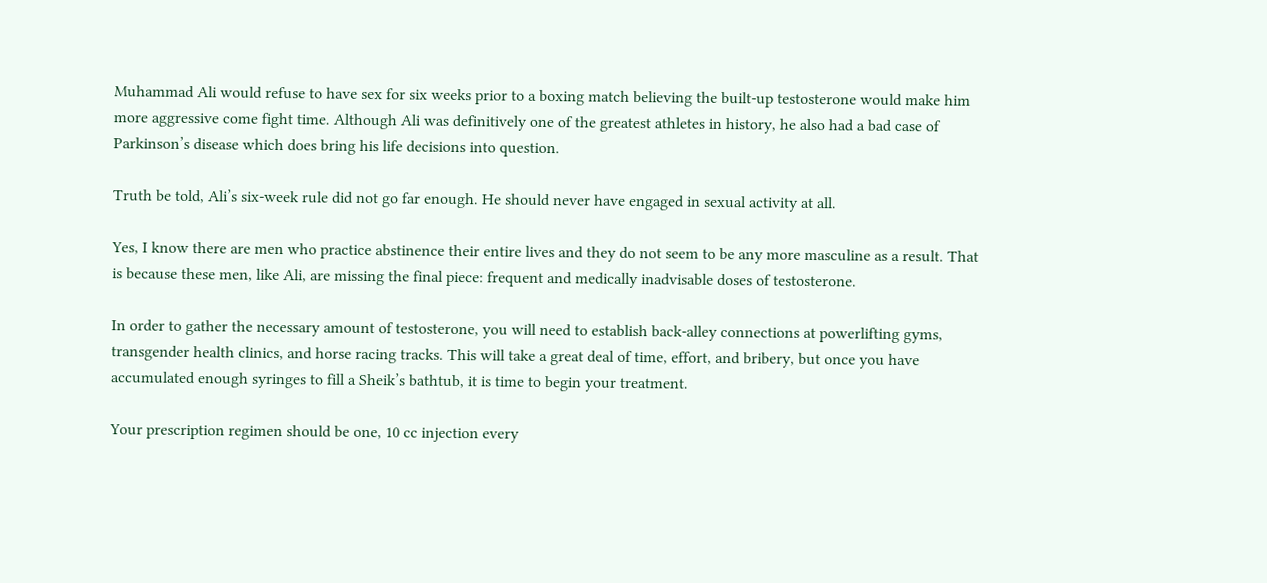Muhammad Ali would refuse to have sex for six weeks prior to a boxing match believing the built-up testosterone would make him more aggressive come fight time. Although Ali was definitively one of the greatest athletes in history, he also had a bad case of Parkinson’s disease which does bring his life decisions into question.

Truth be told, Ali’s six-week rule did not go far enough. He should never have engaged in sexual activity at all.

Yes, I know there are men who practice abstinence their entire lives and they do not seem to be any more masculine as a result. That is because these men, like Ali, are missing the final piece: frequent and medically inadvisable doses of testosterone.

In order to gather the necessary amount of testosterone, you will need to establish back-alley connections at powerlifting gyms, transgender health clinics, and horse racing tracks. This will take a great deal of time, effort, and bribery, but once you have accumulated enough syringes to fill a Sheik’s bathtub, it is time to begin your treatment.

Your prescription regimen should be one, 10 cc injection every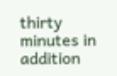thirty minutes in addition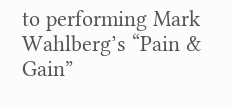to performing Mark Wahlberg’s “Pain & Gain”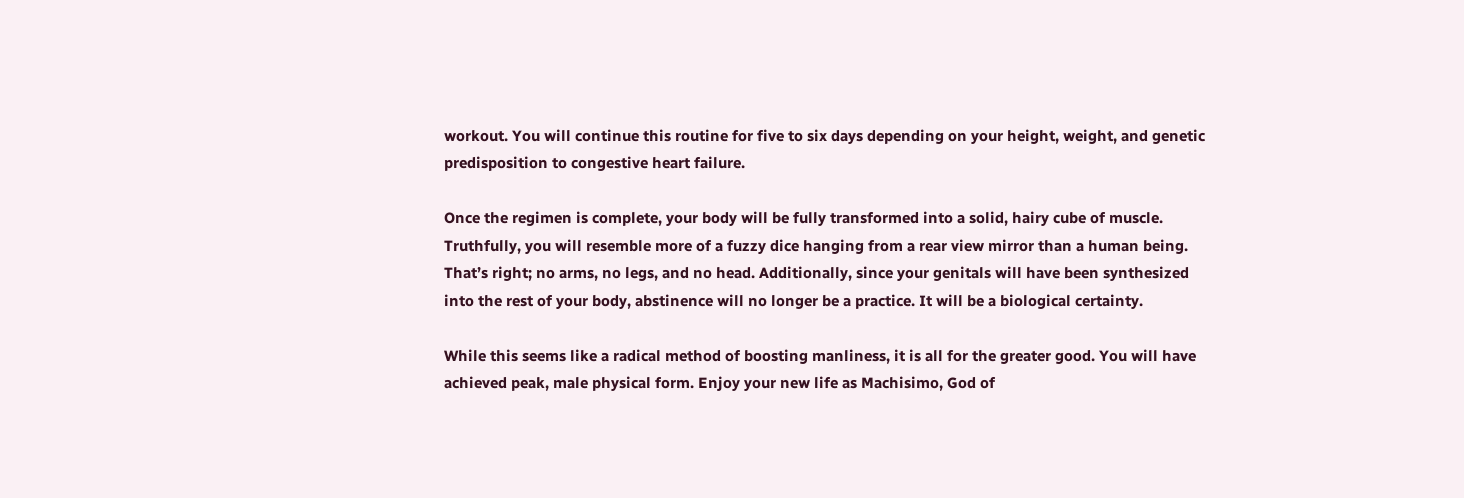workout. You will continue this routine for five to six days depending on your height, weight, and genetic predisposition to congestive heart failure.

Once the regimen is complete, your body will be fully transformed into a solid, hairy cube of muscle. Truthfully, you will resemble more of a fuzzy dice hanging from a rear view mirror than a human being. That’s right; no arms, no legs, and no head. Additionally, since your genitals will have been synthesized into the rest of your body, abstinence will no longer be a practice. It will be a biological certainty.

While this seems like a radical method of boosting manliness, it is all for the greater good. You will have achieved peak, male physical form. Enjoy your new life as Machisimo, God of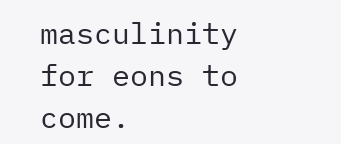masculinity for eons to come.